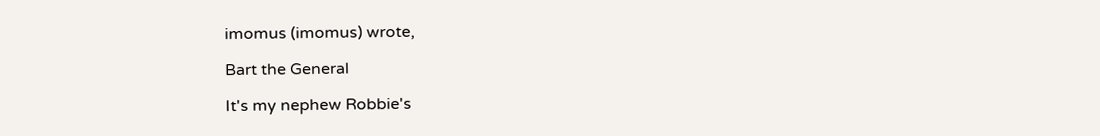imomus (imomus) wrote,

Bart the General

It's my nephew Robbie's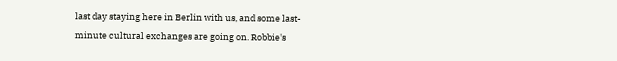last day staying here in Berlin with us, and some last-minute cultural exchanges are going on. Robbie's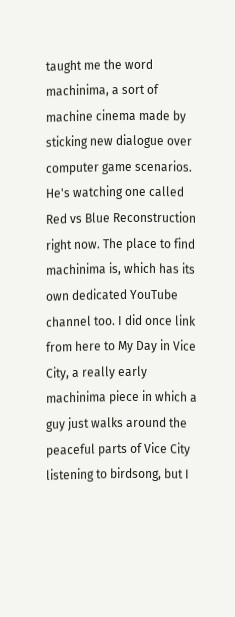taught me the word machinima, a sort of machine cinema made by sticking new dialogue over computer game scenarios. He's watching one called Red vs Blue Reconstruction right now. The place to find machinima is, which has its own dedicated YouTube channel too. I did once link from here to My Day in Vice City, a really early machinima piece in which a guy just walks around the peaceful parts of Vice City listening to birdsong, but I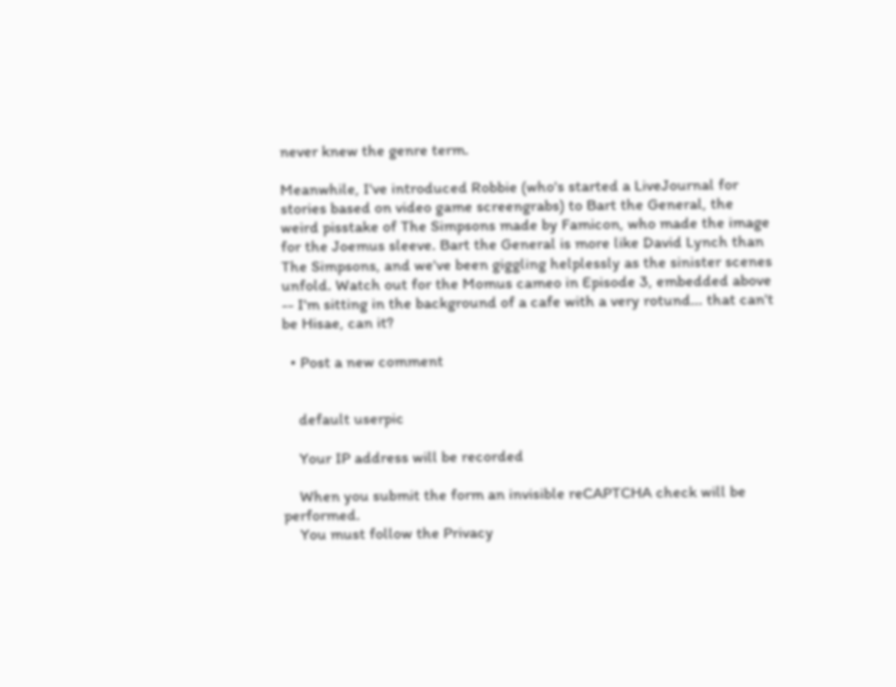never knew the genre term.

Meanwhile, I've introduced Robbie (who's started a LiveJournal for stories based on video game screengrabs) to Bart the General, the weird pisstake of The Simpsons made by Famicon, who made the image for the Joemus sleeve. Bart the General is more like David Lynch than The Simpsons, and we've been giggling helplessly as the sinister scenes unfold. Watch out for the Momus cameo in Episode 3, embedded above -- I'm sitting in the background of a cafe with a very rotund... that can't be Hisae, can it?

  • Post a new comment


    default userpic

    Your IP address will be recorded

    When you submit the form an invisible reCAPTCHA check will be performed.
    You must follow the Privacy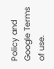Policy and Google Terms of use.